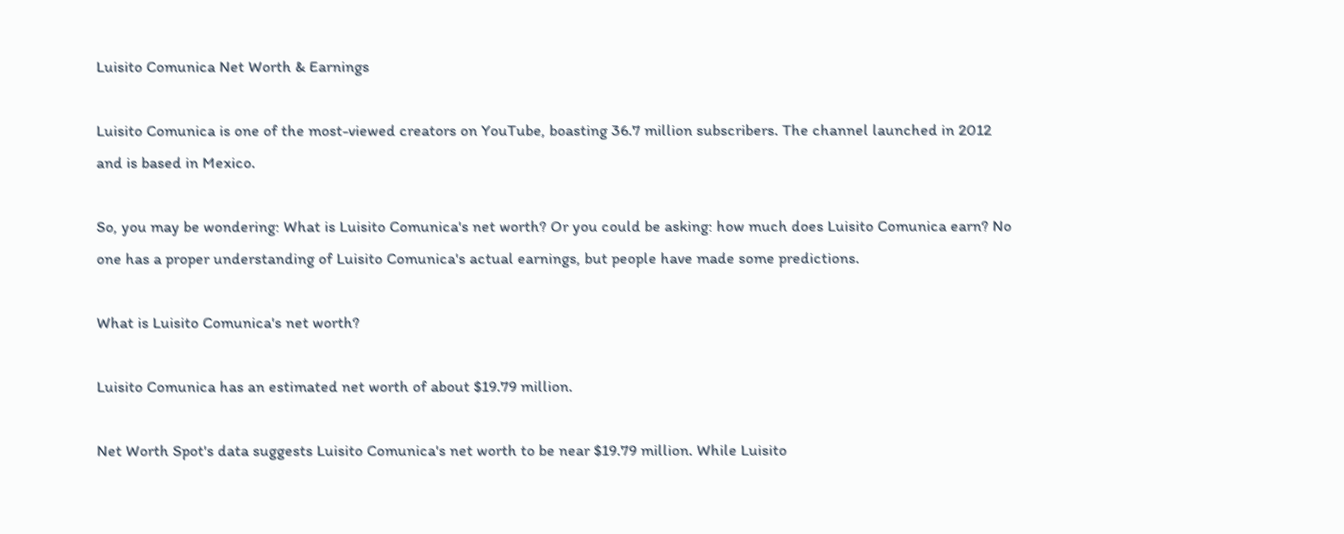Luisito Comunica Net Worth & Earnings

Luisito Comunica is one of the most-viewed creators on YouTube, boasting 36.7 million subscribers. The channel launched in 2012 and is based in Mexico.

So, you may be wondering: What is Luisito Comunica's net worth? Or you could be asking: how much does Luisito Comunica earn? No one has a proper understanding of Luisito Comunica's actual earnings, but people have made some predictions.

What is Luisito Comunica's net worth?

Luisito Comunica has an estimated net worth of about $19.79 million.

Net Worth Spot's data suggests Luisito Comunica's net worth to be near $19.79 million. While Luisito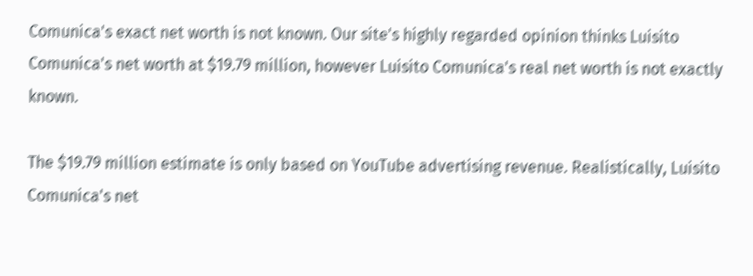Comunica's exact net worth is not known. Our site's highly regarded opinion thinks Luisito Comunica's net worth at $19.79 million, however Luisito Comunica's real net worth is not exactly known.

The $19.79 million estimate is only based on YouTube advertising revenue. Realistically, Luisito Comunica's net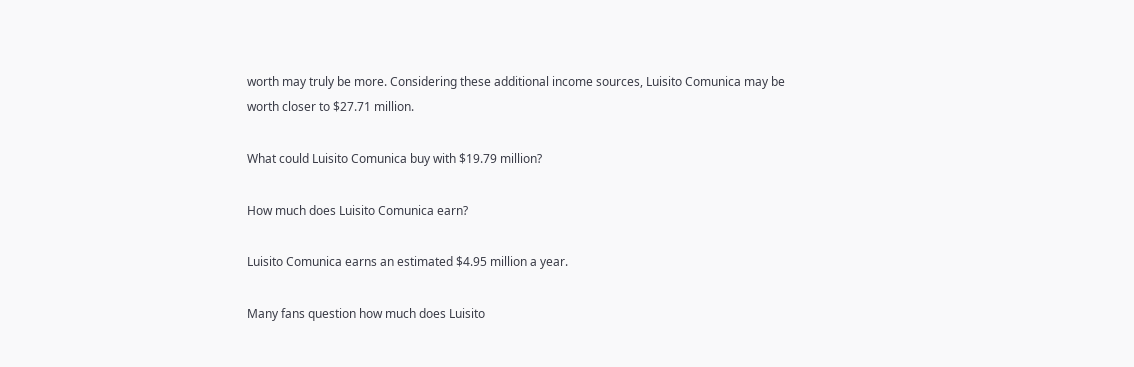worth may truly be more. Considering these additional income sources, Luisito Comunica may be worth closer to $27.71 million.

What could Luisito Comunica buy with $19.79 million?

How much does Luisito Comunica earn?

Luisito Comunica earns an estimated $4.95 million a year.

Many fans question how much does Luisito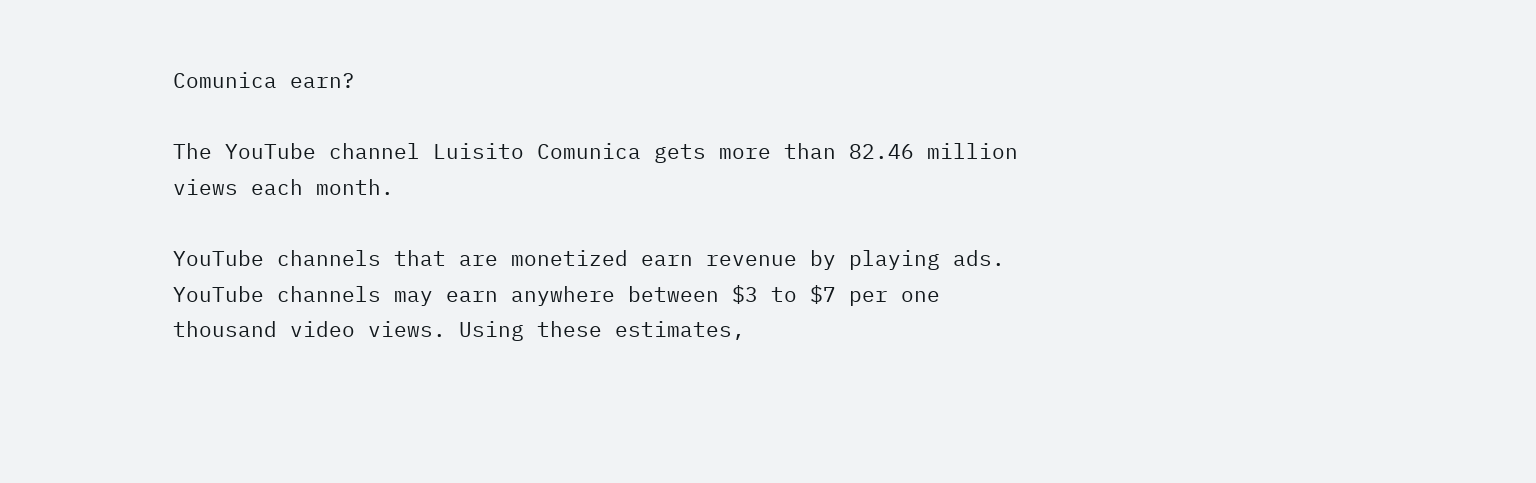Comunica earn?

The YouTube channel Luisito Comunica gets more than 82.46 million views each month.

YouTube channels that are monetized earn revenue by playing ads. YouTube channels may earn anywhere between $3 to $7 per one thousand video views. Using these estimates,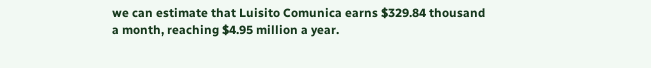we can estimate that Luisito Comunica earns $329.84 thousand a month, reaching $4.95 million a year.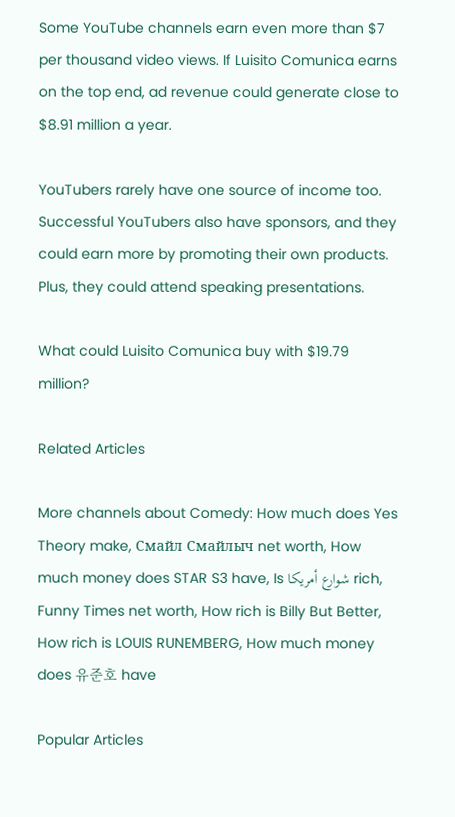Some YouTube channels earn even more than $7 per thousand video views. If Luisito Comunica earns on the top end, ad revenue could generate close to $8.91 million a year.

YouTubers rarely have one source of income too. Successful YouTubers also have sponsors, and they could earn more by promoting their own products. Plus, they could attend speaking presentations.

What could Luisito Comunica buy with $19.79 million?

Related Articles

More channels about Comedy: How much does Yes Theory make, Смайл Смайлыч net worth, How much money does STAR S3 have, Is شوارع أمريكا rich, Funny Times net worth, How rich is Billy But Better, How rich is LOUIS RUNEMBERG, How much money does 유준호 have

Popular Articles